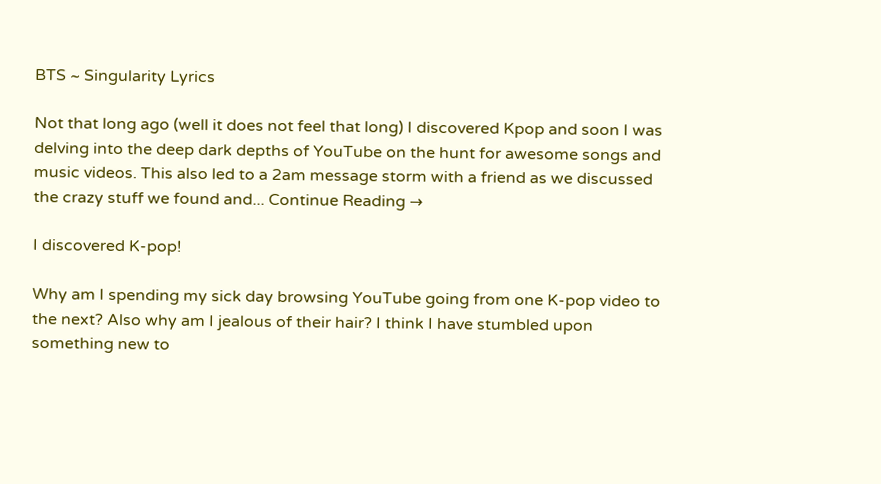BTS ~ Singularity Lyrics

Not that long ago (well it does not feel that long) I discovered Kpop and soon I was delving into the deep dark depths of YouTube on the hunt for awesome songs and music videos. This also led to a 2am message storm with a friend as we discussed the crazy stuff we found and... Continue Reading →

I discovered K-pop!

Why am I spending my sick day browsing YouTube going from one K-pop video to the next? Also why am I jealous of their hair? I think I have stumbled upon something new to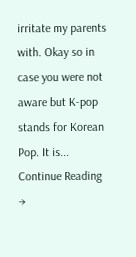irritate my parents with. Okay so in case you were not aware but K-pop stands for Korean Pop. It is... Continue Reading →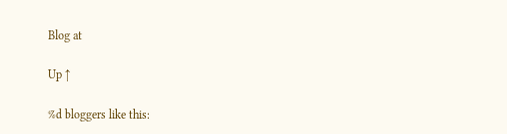Blog at

Up ↑

%d bloggers like this: